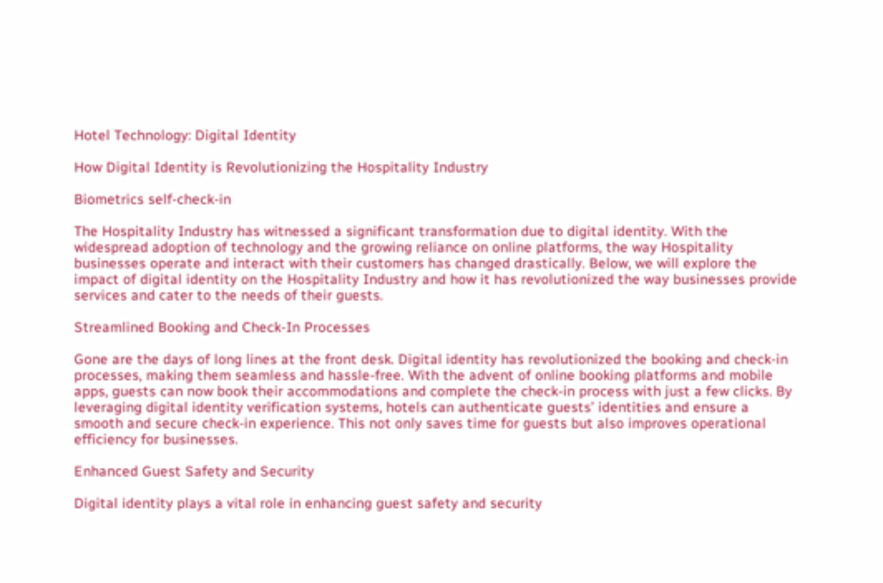Hotel Technology: Digital Identity

How Digital Identity is Revolutionizing the Hospitality Industry

Biometrics self-check-in

The Hospitality Industry has witnessed a significant transformation due to digital identity. With the widespread adoption of technology and the growing reliance on online platforms, the way Hospitality businesses operate and interact with their customers has changed drastically. Below, we will explore the impact of digital identity on the Hospitality Industry and how it has revolutionized the way businesses provide services and cater to the needs of their guests.

Streamlined Booking and Check-In Processes

Gone are the days of long lines at the front desk. Digital identity has revolutionized the booking and check-in processes, making them seamless and hassle-free. With the advent of online booking platforms and mobile apps, guests can now book their accommodations and complete the check-in process with just a few clicks. By leveraging digital identity verification systems, hotels can authenticate guests’ identities and ensure a smooth and secure check-in experience. This not only saves time for guests but also improves operational efficiency for businesses.

Enhanced Guest Safety and Security

Digital identity plays a vital role in enhancing guest safety and security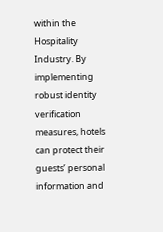within the Hospitality Industry. By implementing robust identity verification measures, hotels can protect their guests’ personal information and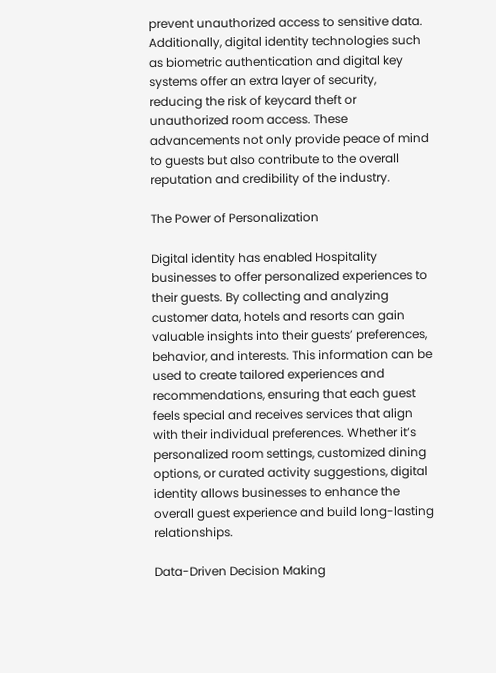prevent unauthorized access to sensitive data. Additionally, digital identity technologies such as biometric authentication and digital key systems offer an extra layer of security, reducing the risk of keycard theft or unauthorized room access. These advancements not only provide peace of mind to guests but also contribute to the overall reputation and credibility of the industry.

The Power of Personalization

Digital identity has enabled Hospitality businesses to offer personalized experiences to their guests. By collecting and analyzing customer data, hotels and resorts can gain valuable insights into their guests’ preferences, behavior, and interests. This information can be used to create tailored experiences and recommendations, ensuring that each guest feels special and receives services that align with their individual preferences. Whether it’s personalized room settings, customized dining options, or curated activity suggestions, digital identity allows businesses to enhance the overall guest experience and build long-lasting relationships.

Data-Driven Decision Making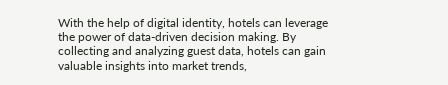With the help of digital identity, hotels can leverage the power of data-driven decision making. By collecting and analyzing guest data, hotels can gain valuable insights into market trends,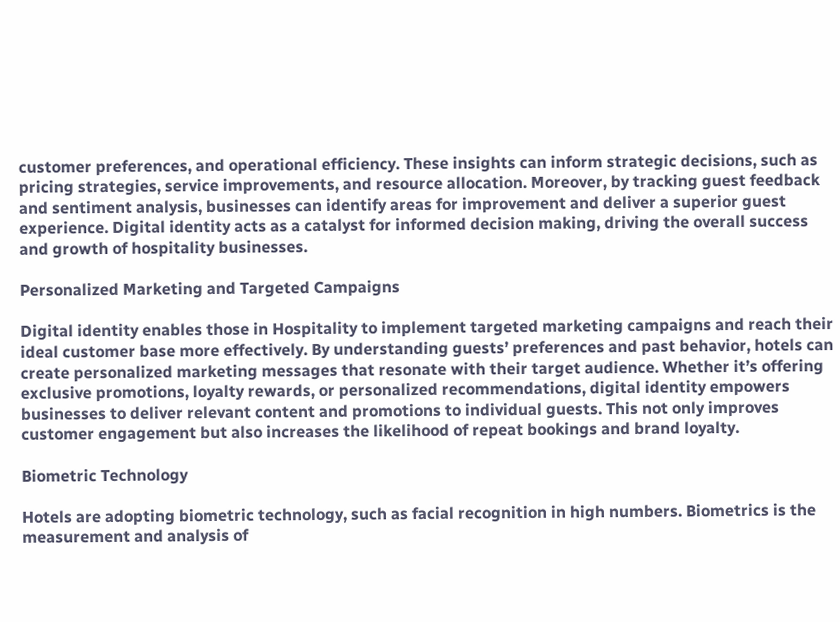customer preferences, and operational efficiency. These insights can inform strategic decisions, such as pricing strategies, service improvements, and resource allocation. Moreover, by tracking guest feedback and sentiment analysis, businesses can identify areas for improvement and deliver a superior guest experience. Digital identity acts as a catalyst for informed decision making, driving the overall success and growth of hospitality businesses.

Personalized Marketing and Targeted Campaigns

Digital identity enables those in Hospitality to implement targeted marketing campaigns and reach their ideal customer base more effectively. By understanding guests’ preferences and past behavior, hotels can create personalized marketing messages that resonate with their target audience. Whether it’s offering exclusive promotions, loyalty rewards, or personalized recommendations, digital identity empowers businesses to deliver relevant content and promotions to individual guests. This not only improves customer engagement but also increases the likelihood of repeat bookings and brand loyalty.

Biometric Technology

Hotels are adopting biometric technology, such as facial recognition in high numbers. Biometrics is the measurement and analysis of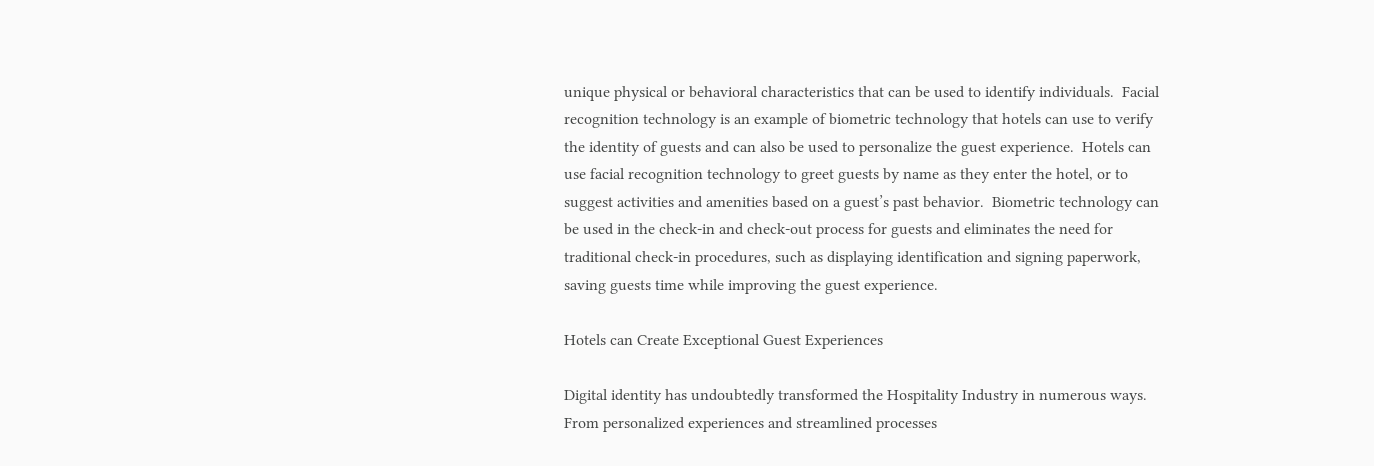unique physical or behavioral characteristics that can be used to identify individuals.  Facial recognition technology is an example of biometric technology that hotels can use to verify the identity of guests and can also be used to personalize the guest experience.  Hotels can use facial recognition technology to greet guests by name as they enter the hotel, or to suggest activities and amenities based on a guest’s past behavior.  Biometric technology can be used in the check-in and check-out process for guests and eliminates the need for traditional check-in procedures, such as displaying identification and signing paperwork, saving guests time while improving the guest experience.

Hotels can Create Exceptional Guest Experiences

Digital identity has undoubtedly transformed the Hospitality Industry in numerous ways. From personalized experiences and streamlined processes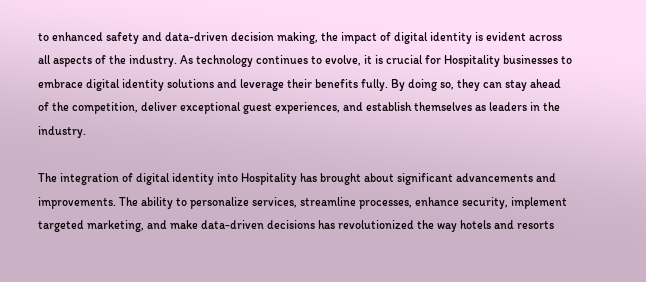to enhanced safety and data-driven decision making, the impact of digital identity is evident across all aspects of the industry. As technology continues to evolve, it is crucial for Hospitality businesses to embrace digital identity solutions and leverage their benefits fully. By doing so, they can stay ahead of the competition, deliver exceptional guest experiences, and establish themselves as leaders in the industry.

The integration of digital identity into Hospitality has brought about significant advancements and improvements. The ability to personalize services, streamline processes, enhance security, implement targeted marketing, and make data-driven decisions has revolutionized the way hotels and resorts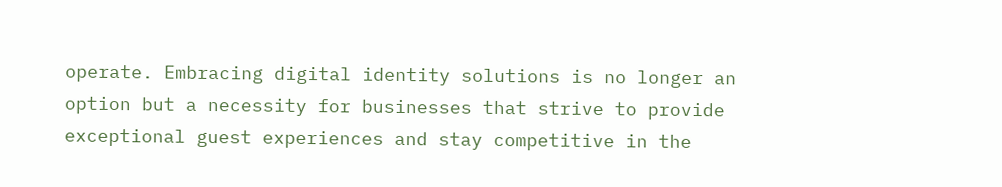operate. Embracing digital identity solutions is no longer an option but a necessity for businesses that strive to provide exceptional guest experiences and stay competitive in the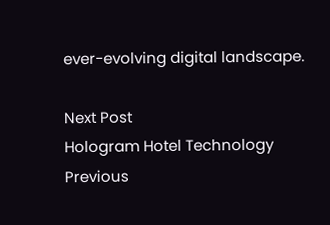ever-evolving digital landscape.

Next Post
Hologram Hotel Technology
Previous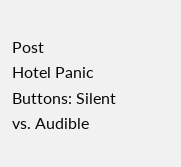Post
Hotel Panic Buttons: Silent vs. Audible